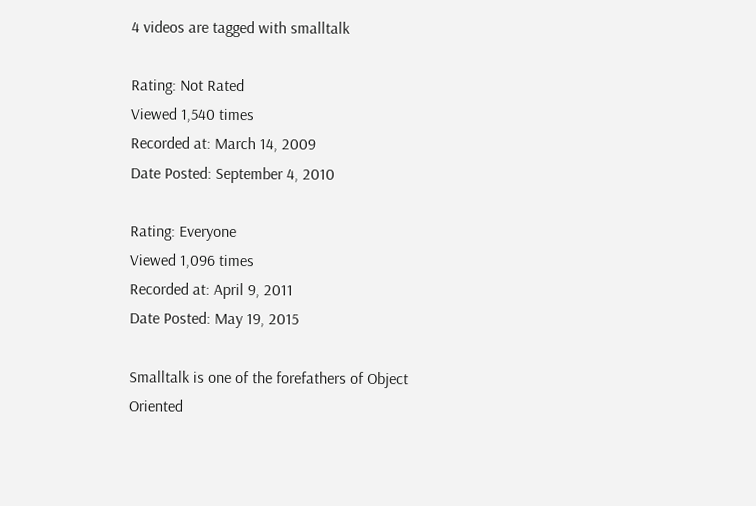4 videos are tagged with smalltalk

Rating: Not Rated
Viewed 1,540 times
Recorded at: March 14, 2009
Date Posted: September 4, 2010

Rating: Everyone
Viewed 1,096 times
Recorded at: April 9, 2011
Date Posted: May 19, 2015

Smalltalk is one of the forefathers of Object Oriented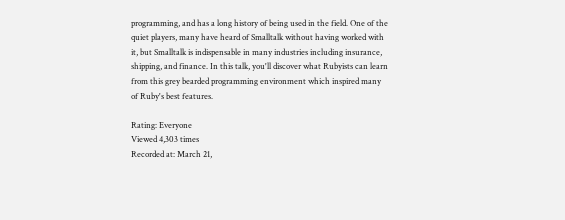programming, and has a long history of being used in the field. One of the quiet players, many have heard of Smalltalk without having worked with it, but Smalltalk is indispensable in many industries including insurance, shipping, and finance. In this talk, you'll discover what Rubyists can learn from this grey bearded programming environment which inspired many of Ruby's best features.

Rating: Everyone
Viewed 4,303 times
Recorded at: March 21,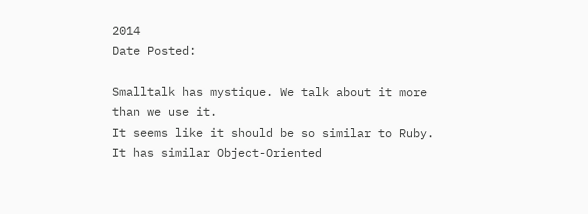2014
Date Posted:

Smalltalk has mystique. We talk about it more than we use it.
It seems like it should be so similar to Ruby. It has similar Object-Oriented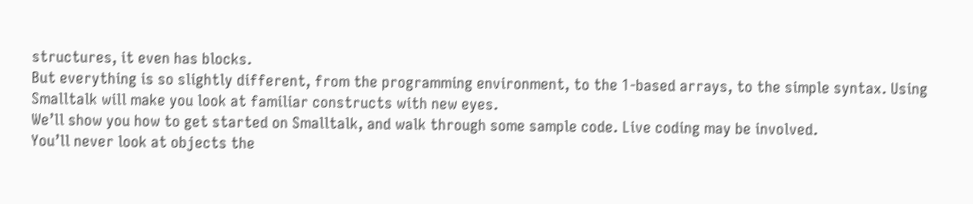structures, it even has blocks.
But everything is so slightly different, from the programming environment, to the 1-based arrays, to the simple syntax. Using Smalltalk will make you look at familiar constructs with new eyes.
We’ll show you how to get started on Smalltalk, and walk through some sample code. Live coding may be involved.
You’ll never look at objects the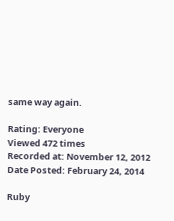same way again.

Rating: Everyone
Viewed 472 times
Recorded at: November 12, 2012
Date Posted: February 24, 2014

Ruby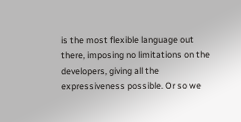is the most flexible language out there, imposing no limitations on the developers, giving all the expressiveness possible. Or so we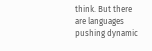think. But there are languages pushing dynamic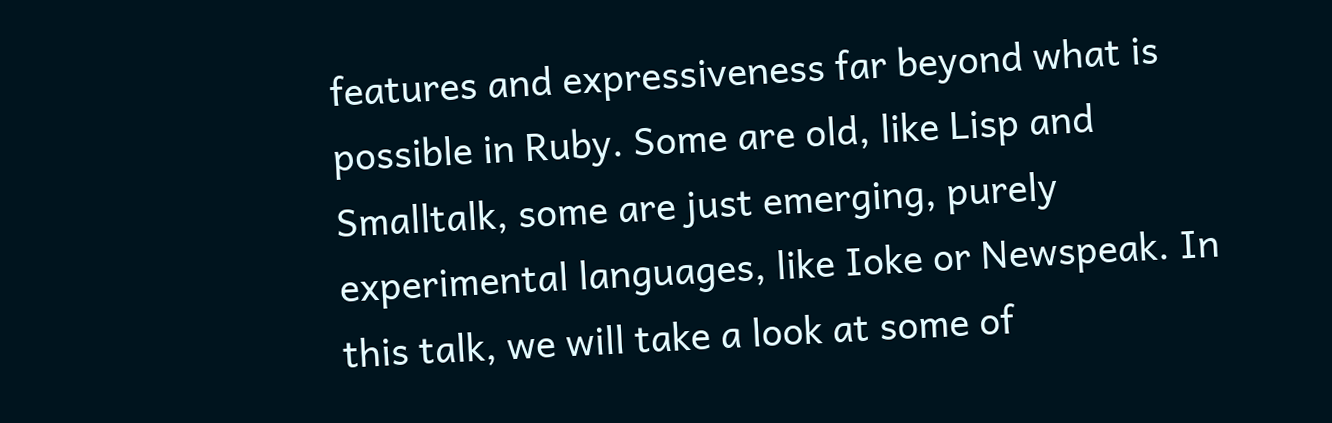features and expressiveness far beyond what is possible in Ruby. Some are old, like Lisp and Smalltalk, some are just emerging, purely experimental languages, like Ioke or Newspeak. In this talk, we will take a look at some of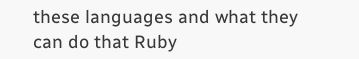these languages and what they can do that Ruby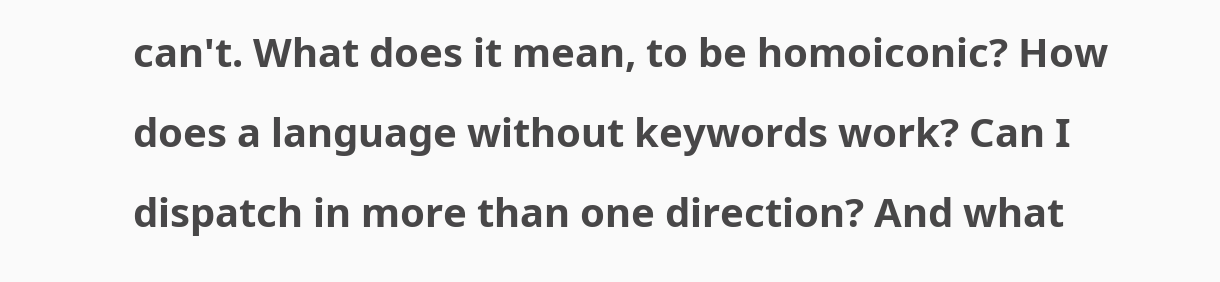can't. What does it mean, to be homoiconic? How does a language without keywords work? Can I dispatch in more than one direction? And what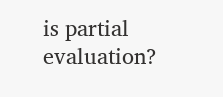is partial evaluation?